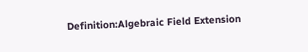Definition:Algebraic Field Extension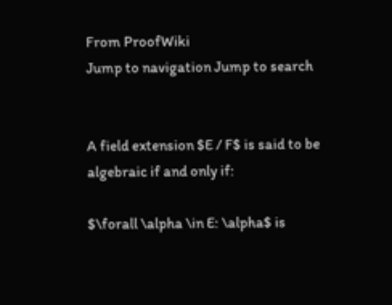From ProofWiki
Jump to navigation Jump to search


A field extension $E / F$ is said to be algebraic if and only if:

$\forall \alpha \in E: \alpha$ is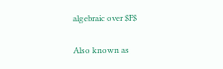algebraic over $F$

Also known as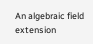An algebraic field extension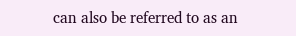can also be referred to as an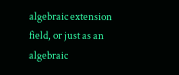algebraic extension field, or just as an algebraic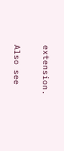extension.

Also see